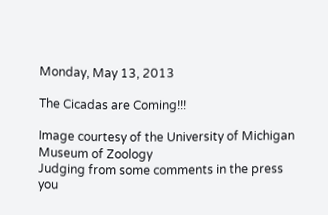Monday, May 13, 2013

The Cicadas are Coming!!!

Image courtesy of the University of Michigan Museum of Zoology
Judging from some comments in the press you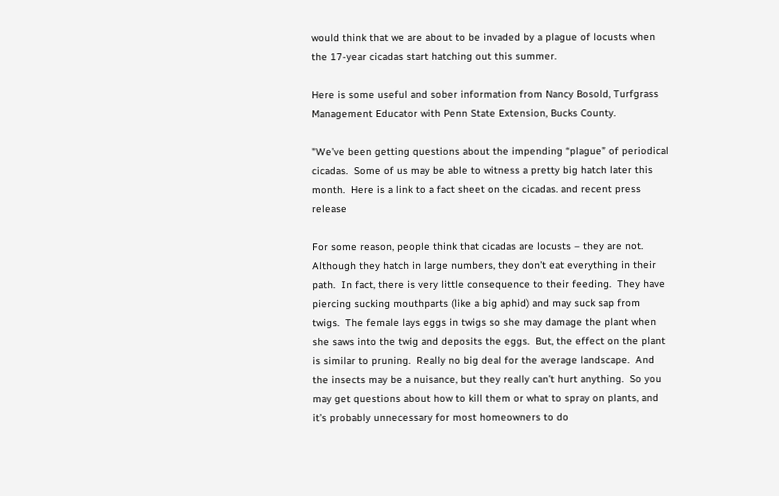would think that we are about to be invaded by a plague of locusts when the 17-year cicadas start hatching out this summer.

Here is some useful and sober information from Nancy Bosold, Turfgrass Management Educator with Penn State Extension, Bucks County.

"We’ve been getting questions about the impending “plague” of periodical cicadas.  Some of us may be able to witness a pretty big hatch later this month.  Here is a link to a fact sheet on the cicadas. and recent press release

For some reason, people think that cicadas are locusts – they are not.  Although they hatch in large numbers, they don’t eat everything in their path.  In fact, there is very little consequence to their feeding.  They have piercing sucking mouthparts (like a big aphid) and may suck sap from twigs.  The female lays eggs in twigs so she may damage the plant when she saws into the twig and deposits the eggs.  But, the effect on the plant is similar to pruning.  Really no big deal for the average landscape.  And the insects may be a nuisance, but they really can’t hurt anything.  So you may get questions about how to kill them or what to spray on plants, and it’s probably unnecessary for most homeowners to do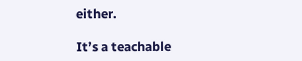either.

It’s a teachable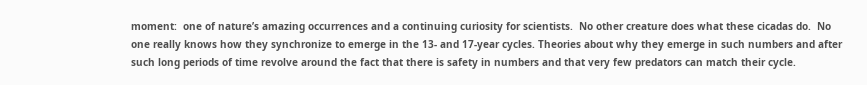moment:  one of nature’s amazing occurrences and a continuing curiosity for scientists.  No other creature does what these cicadas do.  No one really knows how they synchronize to emerge in the 13- and 17-year cycles. Theories about why they emerge in such numbers and after such long periods of time revolve around the fact that there is safety in numbers and that very few predators can match their cycle.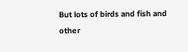But lots of birds and fish and other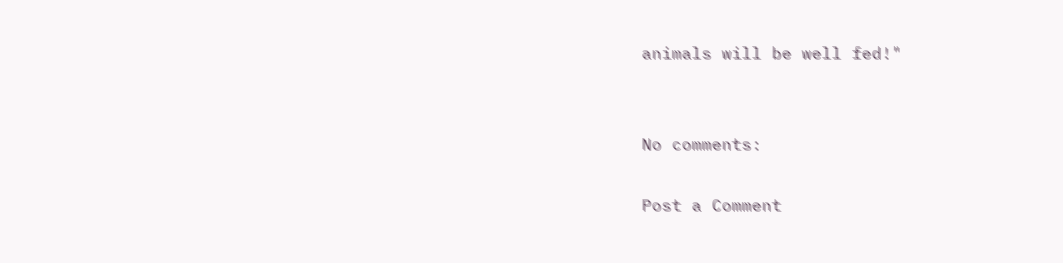animals will be well fed!"


No comments:

Post a Comment